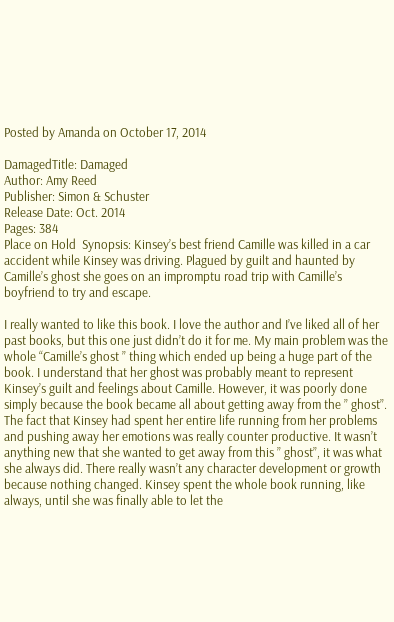Posted by Amanda on October 17, 2014

DamagedTitle: Damaged
Author: Amy Reed
Publisher: Simon & Schuster
Release Date: Oct. 2014
Pages: 384
Place on Hold  Synopsis: Kinsey’s best friend Camille was killed in a car accident while Kinsey was driving. Plagued by guilt and haunted by Camille’s ghost she goes on an impromptu road trip with Camille’s boyfriend to try and escape.

I really wanted to like this book. I love the author and I’ve liked all of her past books, but this one just didn’t do it for me. My main problem was the whole “Camille’s ghost ” thing which ended up being a huge part of the book. I understand that her ghost was probably meant to represent Kinsey’s guilt and feelings about Camille. However, it was poorly done simply because the book became all about getting away from the ” ghost”. The fact that Kinsey had spent her entire life running from her problems and pushing away her emotions was really counter productive. It wasn’t anything new that she wanted to get away from this ” ghost”, it was what she always did. There really wasn’t any character development or growth because nothing changed. Kinsey spent the whole book running, like always, until she was finally able to let the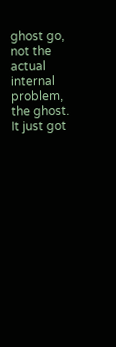ghost go, not the actual internal problem, the ghost. It just got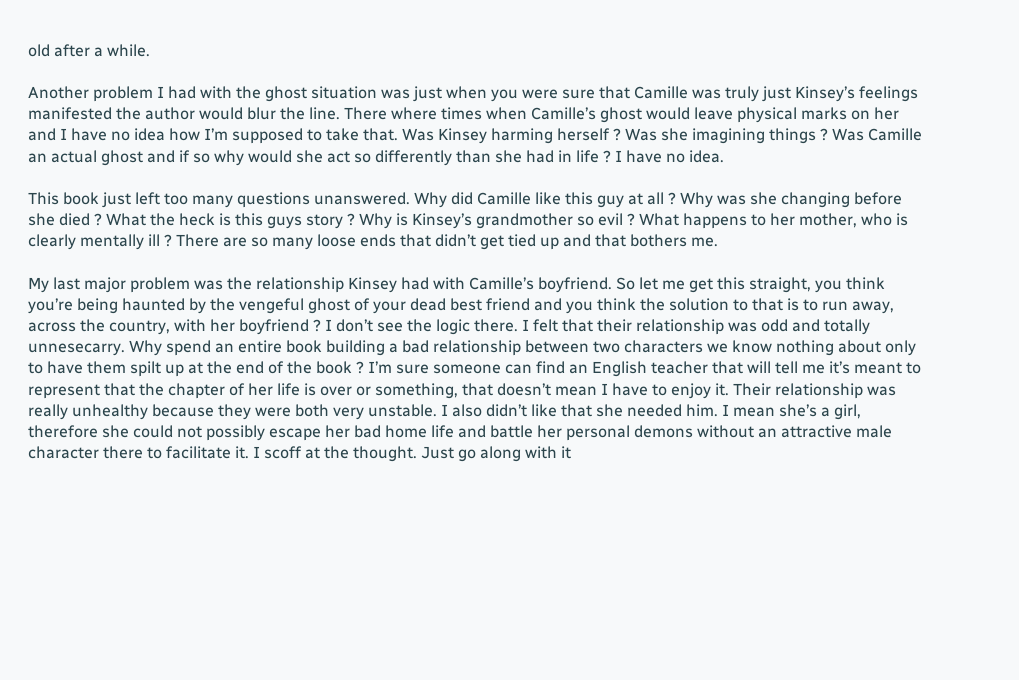old after a while.

Another problem I had with the ghost situation was just when you were sure that Camille was truly just Kinsey’s feelings manifested the author would blur the line. There where times when Camille’s ghost would leave physical marks on her and I have no idea how I’m supposed to take that. Was Kinsey harming herself ? Was she imagining things ? Was Camille an actual ghost and if so why would she act so differently than she had in life ? I have no idea.

This book just left too many questions unanswered. Why did Camille like this guy at all ? Why was she changing before she died ? What the heck is this guys story ? Why is Kinsey’s grandmother so evil ? What happens to her mother, who is clearly mentally ill ? There are so many loose ends that didn’t get tied up and that bothers me.

My last major problem was the relationship Kinsey had with Camille’s boyfriend. So let me get this straight, you think you’re being haunted by the vengeful ghost of your dead best friend and you think the solution to that is to run away, across the country, with her boyfriend ? I don’t see the logic there. I felt that their relationship was odd and totally unnesecarry. Why spend an entire book building a bad relationship between two characters we know nothing about only to have them spilt up at the end of the book ? I’m sure someone can find an English teacher that will tell me it’s meant to represent that the chapter of her life is over or something, that doesn’t mean I have to enjoy it. Their relationship was really unhealthy because they were both very unstable. I also didn’t like that she needed him. I mean she’s a girl, therefore she could not possibly escape her bad home life and battle her personal demons without an attractive male character there to facilitate it. I scoff at the thought. Just go along with it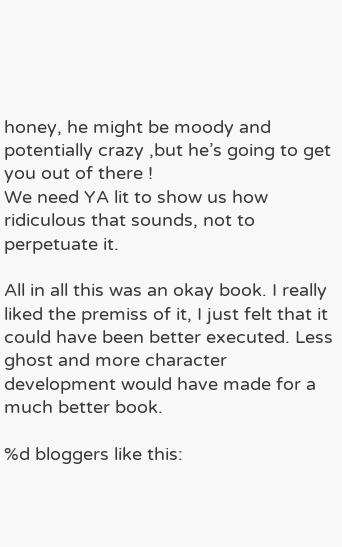honey, he might be moody and potentially crazy ,but he’s going to get you out of there !
We need YA lit to show us how ridiculous that sounds, not to perpetuate it.

All in all this was an okay book. I really liked the premiss of it, I just felt that it could have been better executed. Less ghost and more character development would have made for a much better book.

%d bloggers like this: